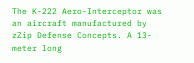The K-222 Aero-Interceptor was an aircraft manufactured by zZip Defense Concepts. A 13-meter long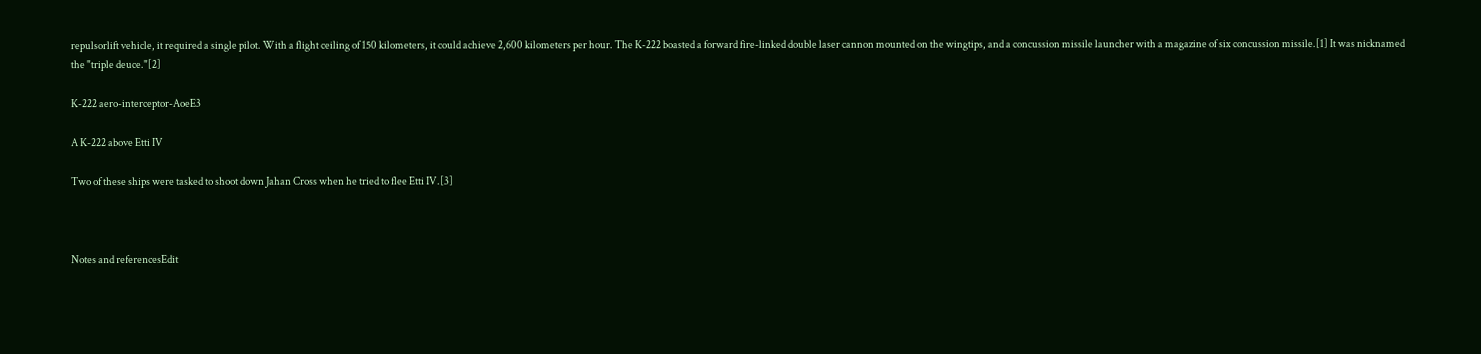repulsorlift vehicle, it required a single pilot. With a flight ceiling of 150 kilometers, it could achieve 2,600 kilometers per hour. The K-222 boasted a forward fire-linked double laser cannon mounted on the wingtips, and a concussion missile launcher with a magazine of six concussion missile.[1] It was nicknamed the "triple deuce."[2]

K-222 aero-interceptor-AoeE3

A K-222 above Etti IV

Two of these ships were tasked to shoot down Jahan Cross when he tried to flee Etti IV.[3]



Notes and referencesEdit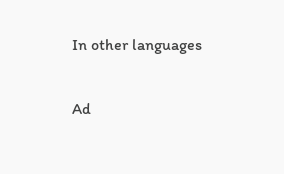In other languages

Ad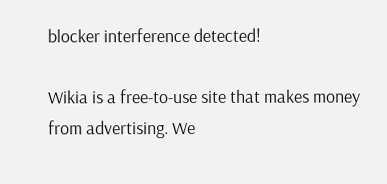blocker interference detected!

Wikia is a free-to-use site that makes money from advertising. We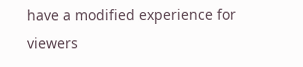have a modified experience for viewers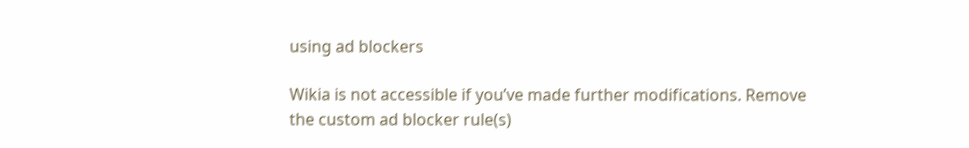using ad blockers

Wikia is not accessible if you’ve made further modifications. Remove the custom ad blocker rule(s)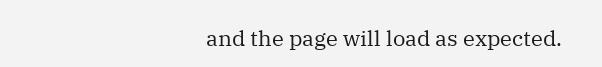and the page will load as expected.